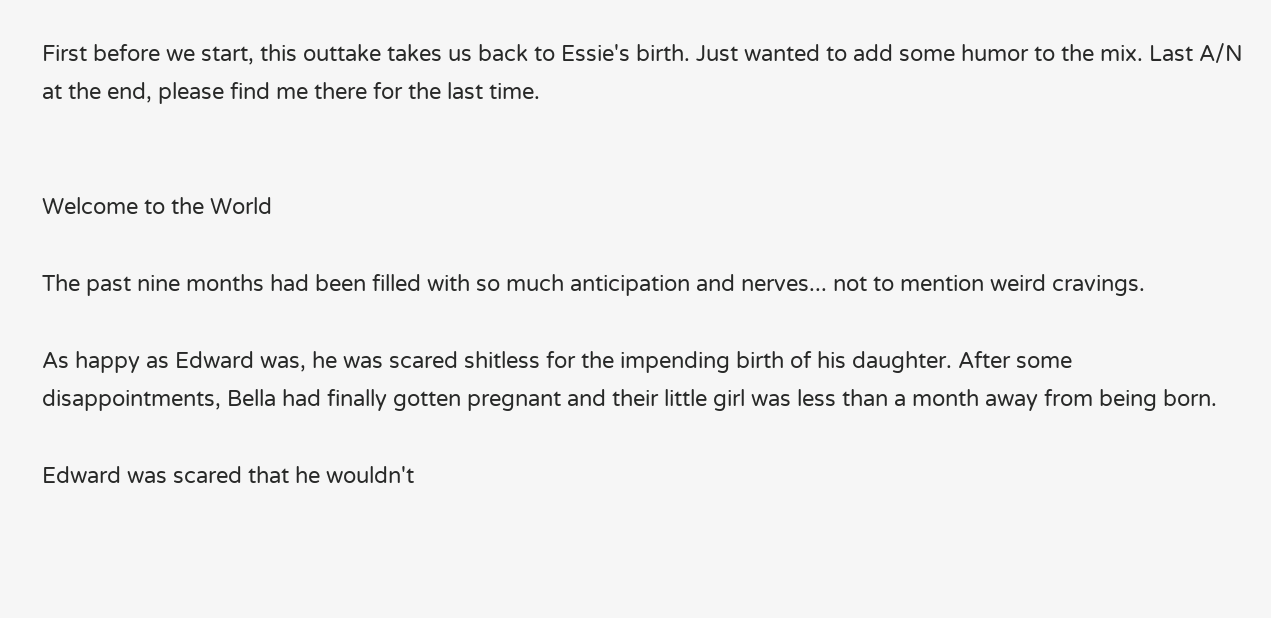First before we start, this outtake takes us back to Essie's birth. Just wanted to add some humor to the mix. Last A/N at the end, please find me there for the last time.


Welcome to the World

The past nine months had been filled with so much anticipation and nerves... not to mention weird cravings.

As happy as Edward was, he was scared shitless for the impending birth of his daughter. After some disappointments, Bella had finally gotten pregnant and their little girl was less than a month away from being born.

Edward was scared that he wouldn't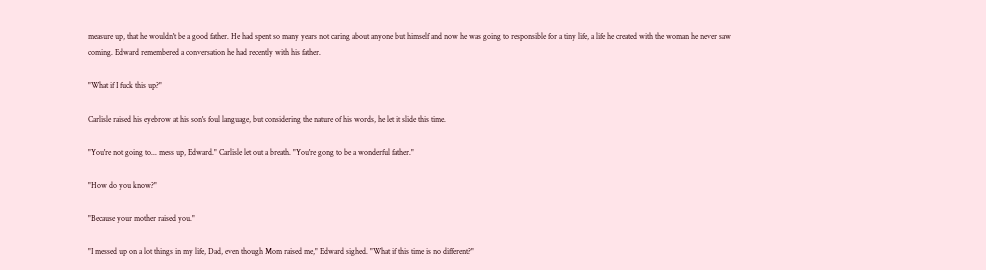measure up, that he wouldn't be a good father. He had spent so many years not caring about anyone but himself and now he was going to responsible for a tiny life, a life he created with the woman he never saw coming. Edward remembered a conversation he had recently with his father.

"What if I fuck this up?"

Carlisle raised his eyebrow at his son's foul language, but considering the nature of his words, he let it slide this time.

"You're not going to... mess up, Edward." Carlisle let out a breath. "You're gong to be a wonderful father."

"How do you know?"

"Because your mother raised you."

"I messed up on a lot things in my life, Dad, even though Mom raised me," Edward sighed. "What if this time is no different?"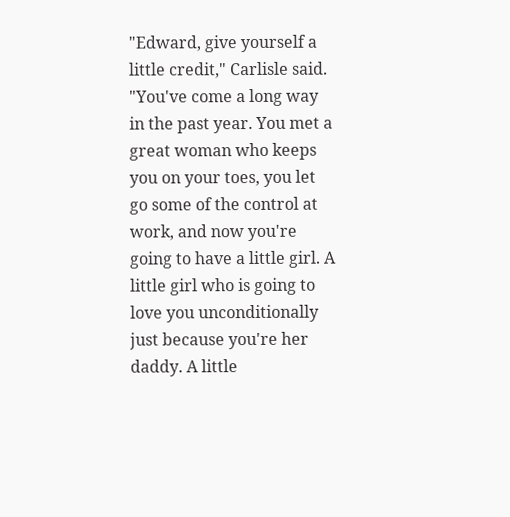"Edward, give yourself a little credit," Carlisle said. "You've come a long way in the past year. You met a great woman who keeps you on your toes, you let go some of the control at work, and now you're going to have a little girl. A little girl who is going to love you unconditionally just because you're her daddy. A little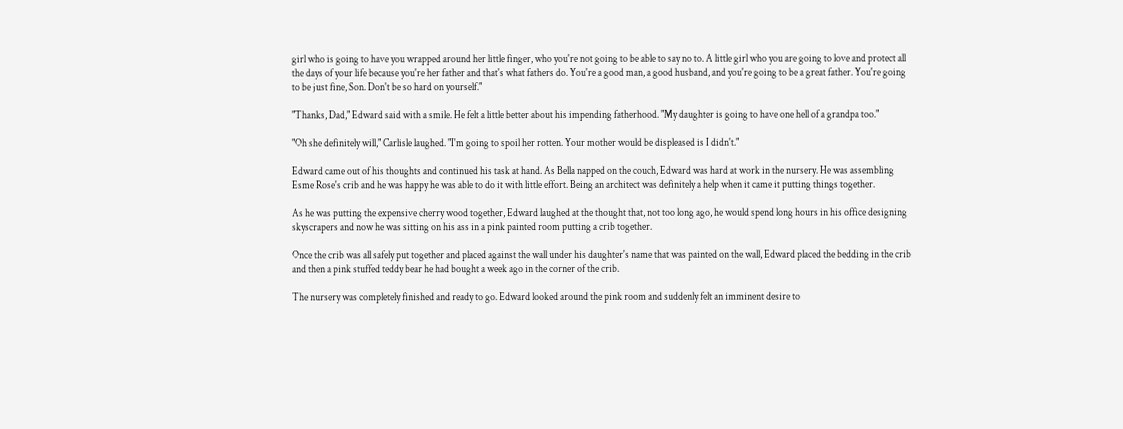girl who is going to have you wrapped around her little finger, who you're not going to be able to say no to. A little girl who you are going to love and protect all the days of your life because you're her father and that's what fathers do. You're a good man, a good husband, and you're going to be a great father. You're going to be just fine, Son. Don't be so hard on yourself."

"Thanks, Dad," Edward said with a smile. He felt a little better about his impending fatherhood. "My daughter is going to have one hell of a grandpa too."

"Oh she definitely will," Carlisle laughed. "I'm going to spoil her rotten. Your mother would be displeased is I didn't."

Edward came out of his thoughts and continued his task at hand. As Bella napped on the couch, Edward was hard at work in the nursery. He was assembling Esme Rose's crib and he was happy he was able to do it with little effort. Being an architect was definitely a help when it came it putting things together.

As he was putting the expensive cherry wood together, Edward laughed at the thought that, not too long ago, he would spend long hours in his office designing skyscrapers and now he was sitting on his ass in a pink painted room putting a crib together.

Once the crib was all safely put together and placed against the wall under his daughter's name that was painted on the wall, Edward placed the bedding in the crib and then a pink stuffed teddy bear he had bought a week ago in the corner of the crib.

The nursery was completely finished and ready to go. Edward looked around the pink room and suddenly felt an imminent desire to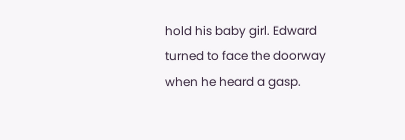hold his baby girl. Edward turned to face the doorway when he heard a gasp.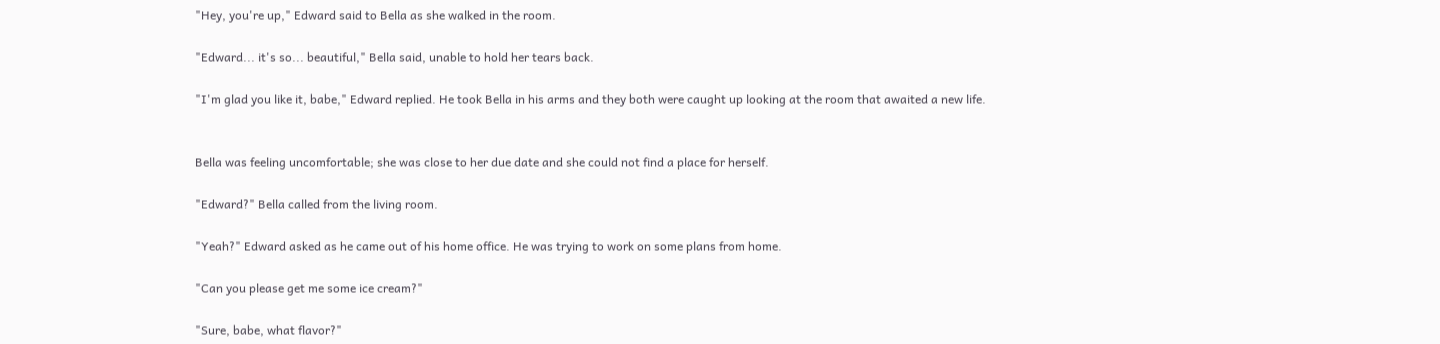"Hey, you're up," Edward said to Bella as she walked in the room.

"Edward... it's so... beautiful," Bella said, unable to hold her tears back.

"I'm glad you like it, babe," Edward replied. He took Bella in his arms and they both were caught up looking at the room that awaited a new life.


Bella was feeling uncomfortable; she was close to her due date and she could not find a place for herself.

"Edward?" Bella called from the living room.

"Yeah?" Edward asked as he came out of his home office. He was trying to work on some plans from home.

"Can you please get me some ice cream?"

"Sure, babe, what flavor?"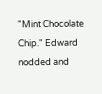"Mint Chocolate Chip." Edward nodded and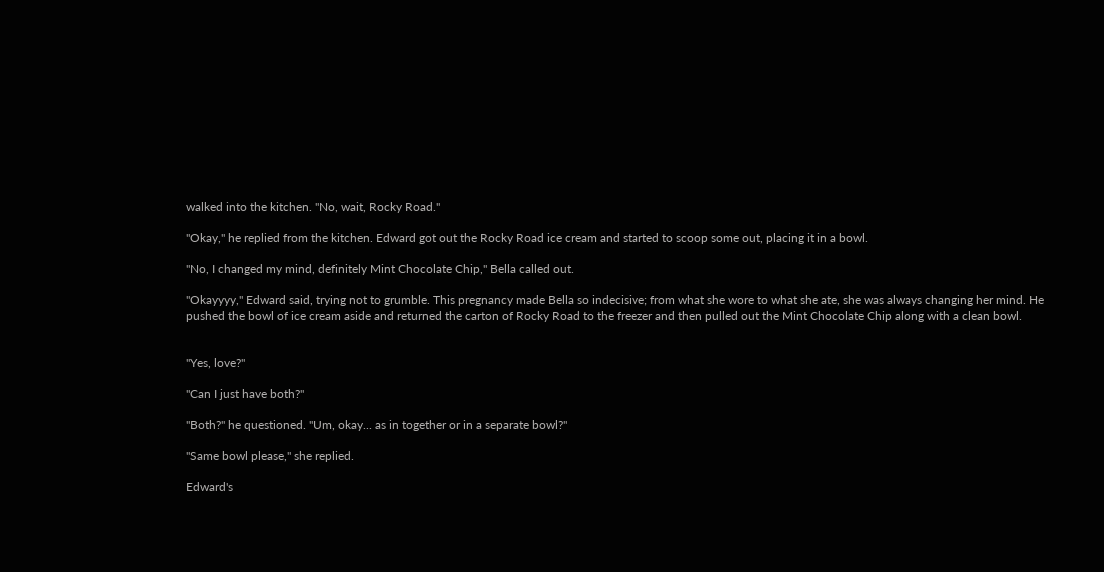walked into the kitchen. "No, wait, Rocky Road."

"Okay," he replied from the kitchen. Edward got out the Rocky Road ice cream and started to scoop some out, placing it in a bowl.

"No, I changed my mind, definitely Mint Chocolate Chip," Bella called out.

"Okayyyy," Edward said, trying not to grumble. This pregnancy made Bella so indecisive; from what she wore to what she ate, she was always changing her mind. He pushed the bowl of ice cream aside and returned the carton of Rocky Road to the freezer and then pulled out the Mint Chocolate Chip along with a clean bowl.


"Yes, love?"

"Can I just have both?"

"Both?" he questioned. "Um, okay... as in together or in a separate bowl?"

"Same bowl please," she replied.

Edward's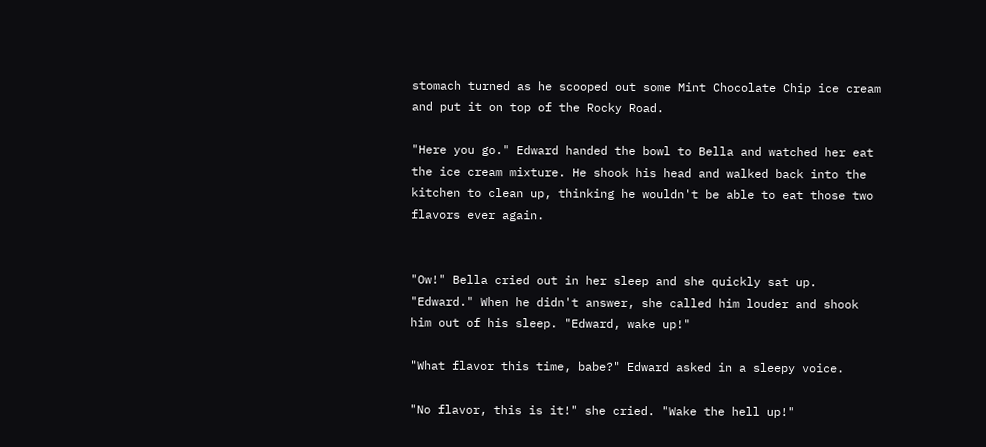stomach turned as he scooped out some Mint Chocolate Chip ice cream and put it on top of the Rocky Road.

"Here you go." Edward handed the bowl to Bella and watched her eat the ice cream mixture. He shook his head and walked back into the kitchen to clean up, thinking he wouldn't be able to eat those two flavors ever again.


"Ow!" Bella cried out in her sleep and she quickly sat up. "Edward." When he didn't answer, she called him louder and shook him out of his sleep. "Edward, wake up!"

"What flavor this time, babe?" Edward asked in a sleepy voice.

"No flavor, this is it!" she cried. "Wake the hell up!"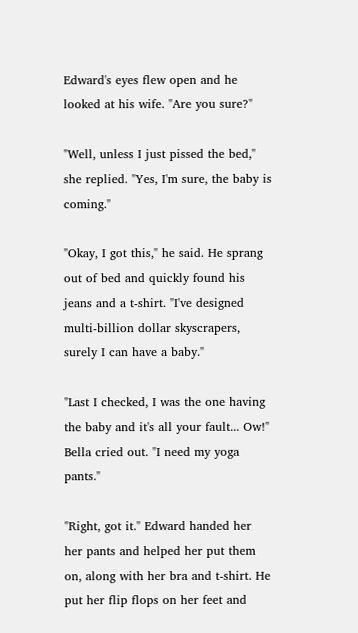Edward's eyes flew open and he looked at his wife. "Are you sure?"

"Well, unless I just pissed the bed," she replied. "Yes, I'm sure, the baby is coming."

"Okay, I got this," he said. He sprang out of bed and quickly found his jeans and a t-shirt. "I've designed multi-billion dollar skyscrapers, surely I can have a baby."

"Last I checked, I was the one having the baby and it's all your fault... Ow!" Bella cried out. "I need my yoga pants."

"Right, got it." Edward handed her her pants and helped her put them on, along with her bra and t-shirt. He put her flip flops on her feet and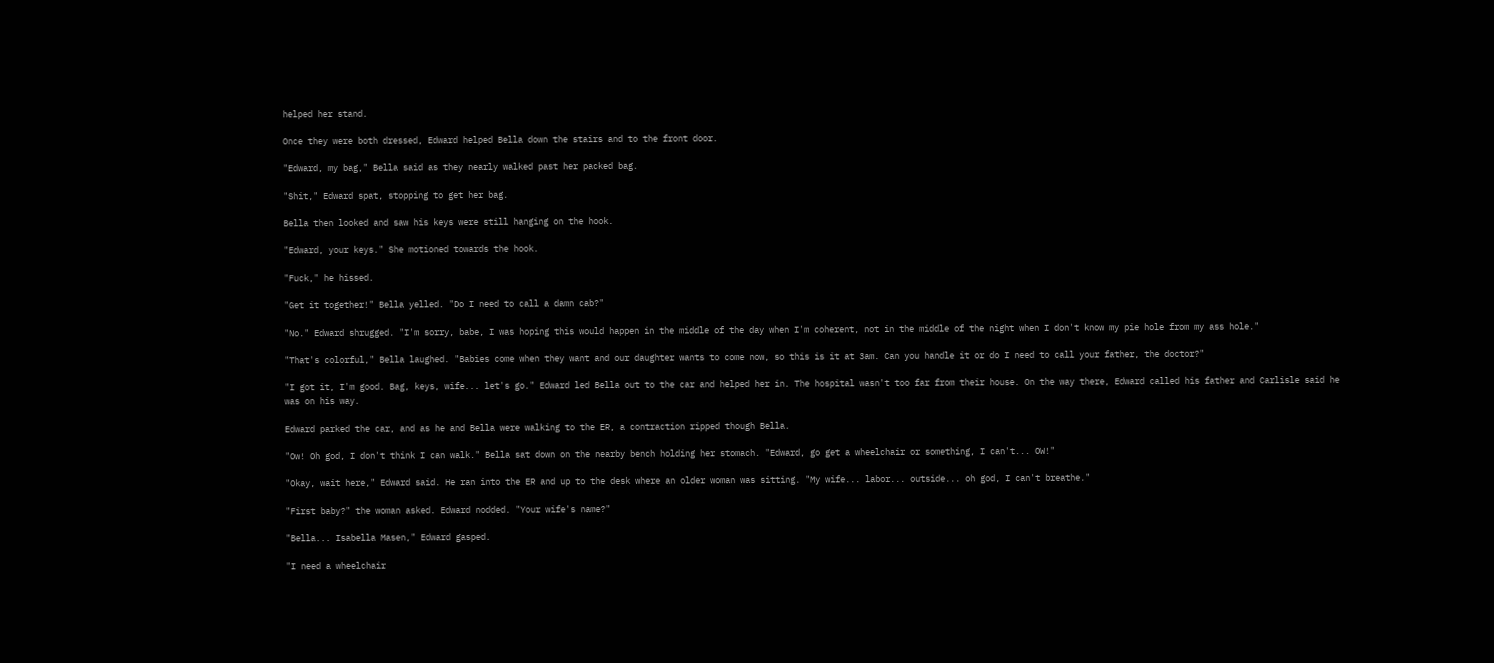helped her stand.

Once they were both dressed, Edward helped Bella down the stairs and to the front door.

"Edward, my bag," Bella said as they nearly walked past her packed bag.

"Shit," Edward spat, stopping to get her bag.

Bella then looked and saw his keys were still hanging on the hook.

"Edward, your keys." She motioned towards the hook.

"Fuck," he hissed.

"Get it together!" Bella yelled. "Do I need to call a damn cab?"

"No." Edward shrugged. "I'm sorry, babe, I was hoping this would happen in the middle of the day when I'm coherent, not in the middle of the night when I don't know my pie hole from my ass hole."

"That's colorful," Bella laughed. "Babies come when they want and our daughter wants to come now, so this is it at 3am. Can you handle it or do I need to call your father, the doctor?"

"I got it, I'm good. Bag, keys, wife... let's go." Edward led Bella out to the car and helped her in. The hospital wasn't too far from their house. On the way there, Edward called his father and Carlisle said he was on his way.

Edward parked the car, and as he and Bella were walking to the ER, a contraction ripped though Bella.

"Ow! Oh god, I don't think I can walk." Bella sat down on the nearby bench holding her stomach. "Edward, go get a wheelchair or something, I can't... OW!"

"Okay, wait here," Edward said. He ran into the ER and up to the desk where an older woman was sitting. "My wife... labor... outside... oh god, I can't breathe."

"First baby?" the woman asked. Edward nodded. "Your wife's name?"

"Bella... Isabella Masen," Edward gasped.

"I need a wheelchair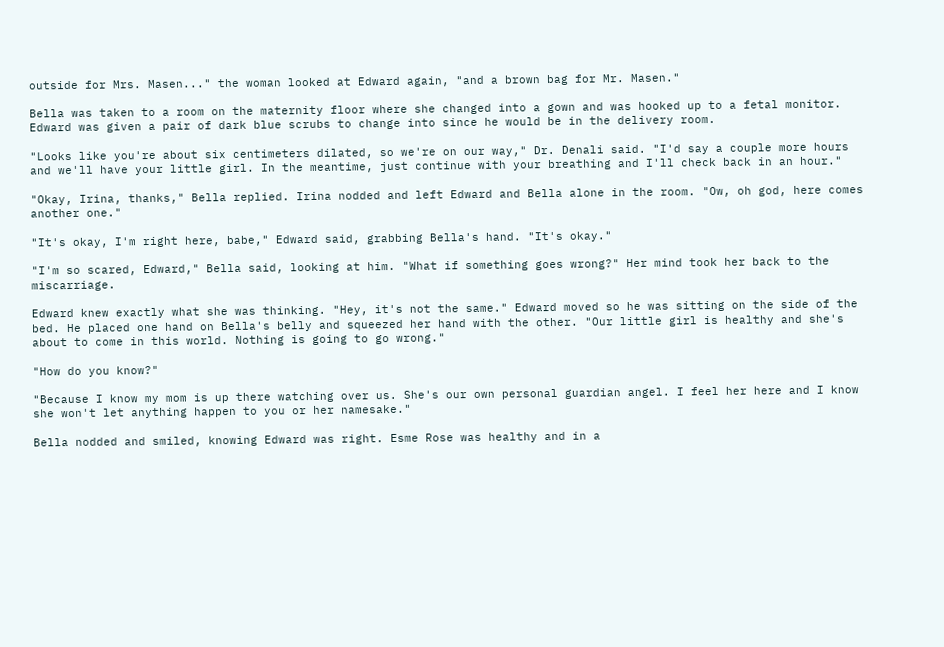outside for Mrs. Masen..." the woman looked at Edward again, "and a brown bag for Mr. Masen."

Bella was taken to a room on the maternity floor where she changed into a gown and was hooked up to a fetal monitor. Edward was given a pair of dark blue scrubs to change into since he would be in the delivery room.

"Looks like you're about six centimeters dilated, so we're on our way," Dr. Denali said. "I'd say a couple more hours and we'll have your little girl. In the meantime, just continue with your breathing and I'll check back in an hour."

"Okay, Irina, thanks," Bella replied. Irina nodded and left Edward and Bella alone in the room. "Ow, oh god, here comes another one."

"It's okay, I'm right here, babe," Edward said, grabbing Bella's hand. "It's okay."

"I'm so scared, Edward," Bella said, looking at him. "What if something goes wrong?" Her mind took her back to the miscarriage.

Edward knew exactly what she was thinking. "Hey, it's not the same." Edward moved so he was sitting on the side of the bed. He placed one hand on Bella's belly and squeezed her hand with the other. "Our little girl is healthy and she's about to come in this world. Nothing is going to go wrong."

"How do you know?"

"Because I know my mom is up there watching over us. She's our own personal guardian angel. I feel her here and I know she won't let anything happen to you or her namesake."

Bella nodded and smiled, knowing Edward was right. Esme Rose was healthy and in a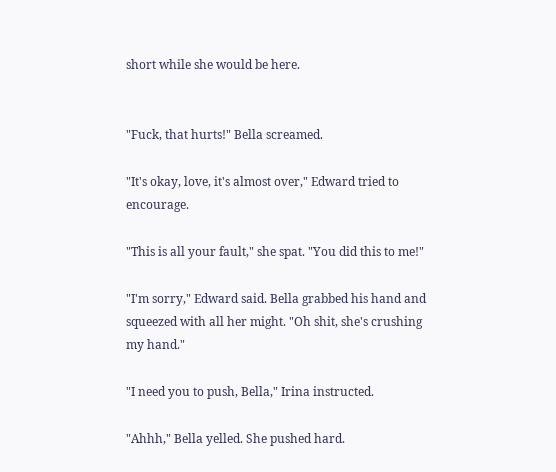short while she would be here.


"Fuck, that hurts!" Bella screamed.

"It's okay, love, it's almost over," Edward tried to encourage.

"This is all your fault," she spat. "You did this to me!"

"I'm sorry," Edward said. Bella grabbed his hand and squeezed with all her might. "Oh shit, she's crushing my hand."

"I need you to push, Bella," Irina instructed.

"Ahhh," Bella yelled. She pushed hard.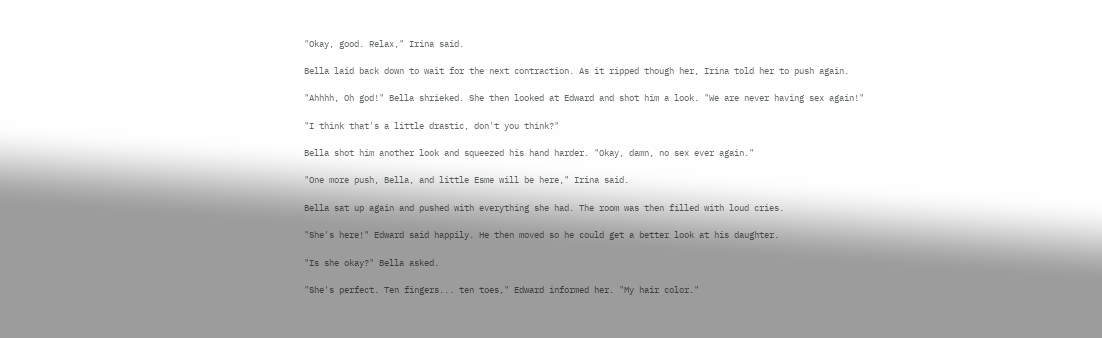"Okay, good. Relax," Irina said.

Bella laid back down to wait for the next contraction. As it ripped though her, Irina told her to push again.

"Ahhhh, Oh god!" Bella shrieked. She then looked at Edward and shot him a look. "We are never having sex again!"

"I think that's a little drastic, don't you think?"

Bella shot him another look and squeezed his hand harder. "Okay, damn, no sex ever again."

"One more push, Bella, and little Esme will be here," Irina said.

Bella sat up again and pushed with everything she had. The room was then filled with loud cries.

"She's here!" Edward said happily. He then moved so he could get a better look at his daughter.

"Is she okay?" Bella asked.

"She's perfect. Ten fingers... ten toes," Edward informed her. "My hair color."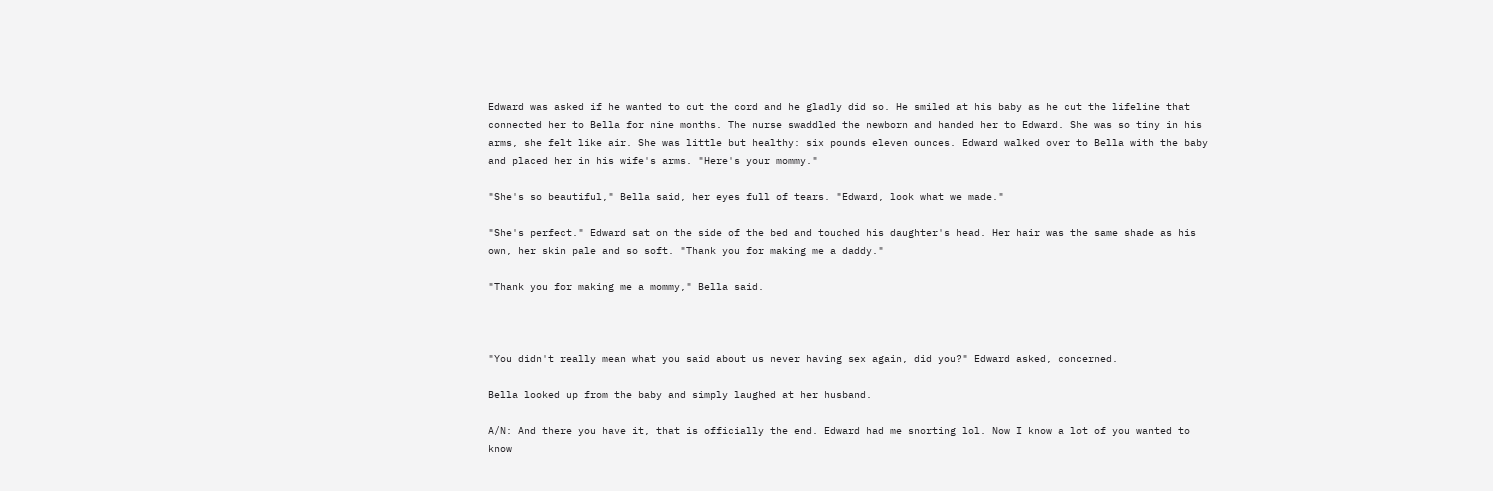Edward was asked if he wanted to cut the cord and he gladly did so. He smiled at his baby as he cut the lifeline that connected her to Bella for nine months. The nurse swaddled the newborn and handed her to Edward. She was so tiny in his arms, she felt like air. She was little but healthy: six pounds eleven ounces. Edward walked over to Bella with the baby and placed her in his wife's arms. "Here's your mommy."

"She's so beautiful," Bella said, her eyes full of tears. "Edward, look what we made."

"She's perfect." Edward sat on the side of the bed and touched his daughter's head. Her hair was the same shade as his own, her skin pale and so soft. "Thank you for making me a daddy."

"Thank you for making me a mommy," Bella said.



"You didn't really mean what you said about us never having sex again, did you?" Edward asked, concerned.

Bella looked up from the baby and simply laughed at her husband.

A/N: And there you have it, that is officially the end. Edward had me snorting lol. Now I know a lot of you wanted to know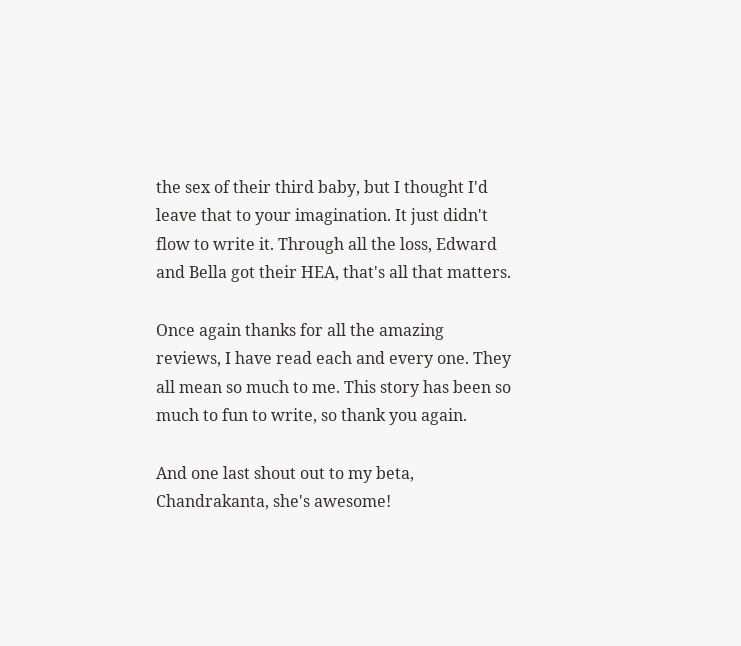the sex of their third baby, but I thought I'd leave that to your imagination. It just didn't flow to write it. Through all the loss, Edward and Bella got their HEA, that's all that matters.

Once again thanks for all the amazing reviews, I have read each and every one. They all mean so much to me. This story has been so much to fun to write, so thank you again.

And one last shout out to my beta, Chandrakanta, she's awesome!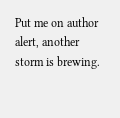Put me on author alert, another storm is brewing.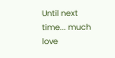Until next time... much love